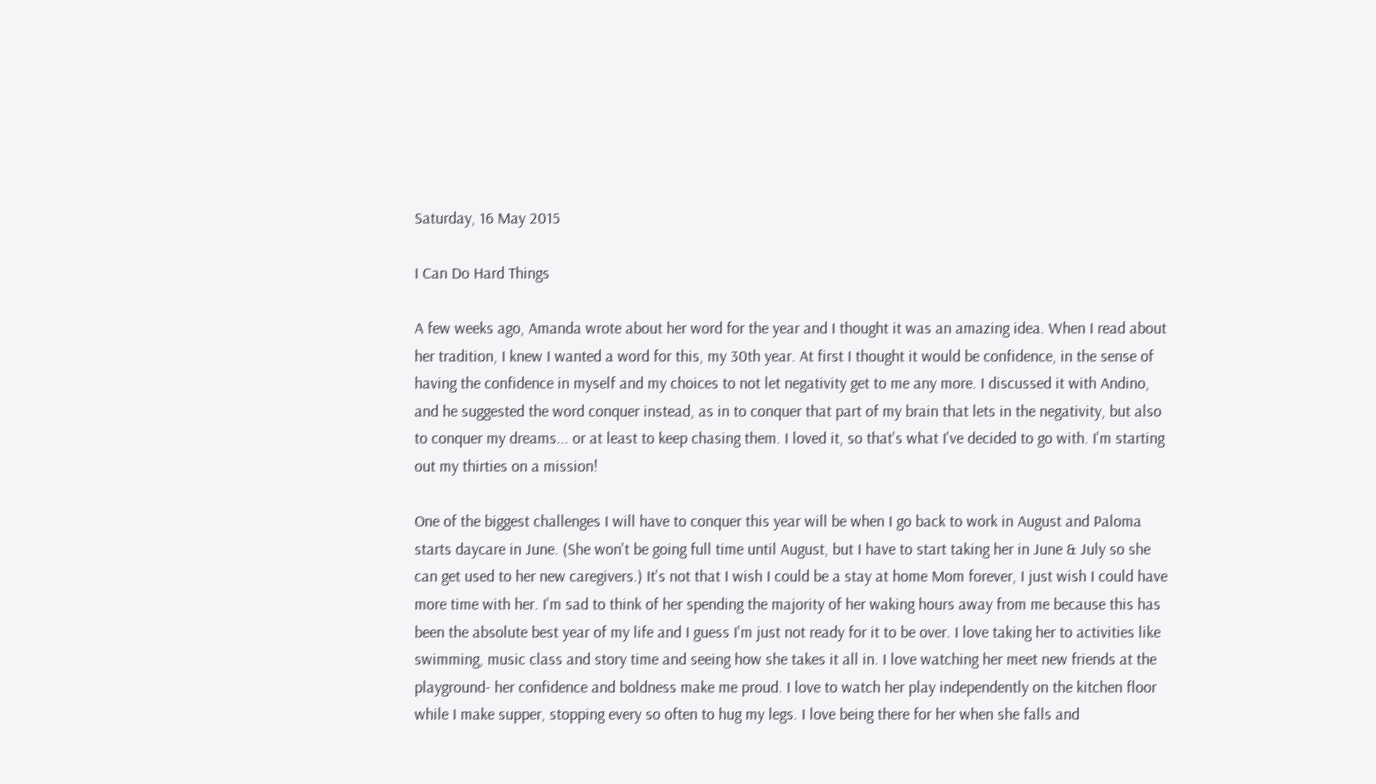Saturday, 16 May 2015

I Can Do Hard Things

A few weeks ago, Amanda wrote about her word for the year and I thought it was an amazing idea. When I read about her tradition, I knew I wanted a word for this, my 30th year. At first I thought it would be confidence, in the sense of having the confidence in myself and my choices to not let negativity get to me any more. I discussed it with Andino, and he suggested the word conquer instead, as in to conquer that part of my brain that lets in the negativity, but also to conquer my dreams... or at least to keep chasing them. I loved it, so that's what I've decided to go with. I'm starting out my thirties on a mission!

One of the biggest challenges I will have to conquer this year will be when I go back to work in August and Paloma starts daycare in June. (She won't be going full time until August, but I have to start taking her in June & July so she can get used to her new caregivers.) It's not that I wish I could be a stay at home Mom forever, I just wish I could have more time with her. I'm sad to think of her spending the majority of her waking hours away from me because this has been the absolute best year of my life and I guess I'm just not ready for it to be over. I love taking her to activities like swimming, music class and story time and seeing how she takes it all in. I love watching her meet new friends at the playground- her confidence and boldness make me proud. I love to watch her play independently on the kitchen floor while I make supper, stopping every so often to hug my legs. I love being there for her when she falls and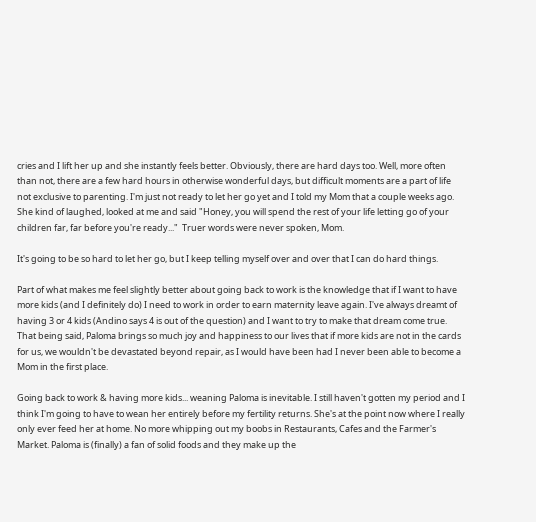cries and I lift her up and she instantly feels better. Obviously, there are hard days too. Well, more often than not, there are a few hard hours in otherwise wonderful days, but difficult moments are a part of life not exclusive to parenting. I'm just not ready to let her go yet and I told my Mom that a couple weeks ago. She kind of laughed, looked at me and said "Honey, you will spend the rest of your life letting go of your children far, far before you're ready..."  Truer words were never spoken, Mom.

It's going to be so hard to let her go, but I keep telling myself over and over that I can do hard things.

Part of what makes me feel slightly better about going back to work is the knowledge that if I want to have more kids (and I definitely do) I need to work in order to earn maternity leave again. I've always dreamt of having 3 or 4 kids (Andino says 4 is out of the question) and I want to try to make that dream come true. That being said, Paloma brings so much joy and happiness to our lives that if more kids are not in the cards for us, we wouldn't be devastated beyond repair, as I would have been had I never been able to become a Mom in the first place.

Going back to work & having more kids... weaning Paloma is inevitable. I still haven't gotten my period and I think I'm going to have to wean her entirely before my fertility returns. She's at the point now where I really only ever feed her at home. No more whipping out my boobs in Restaurants, Cafes and the Farmer's Market. Paloma is (finally) a fan of solid foods and they make up the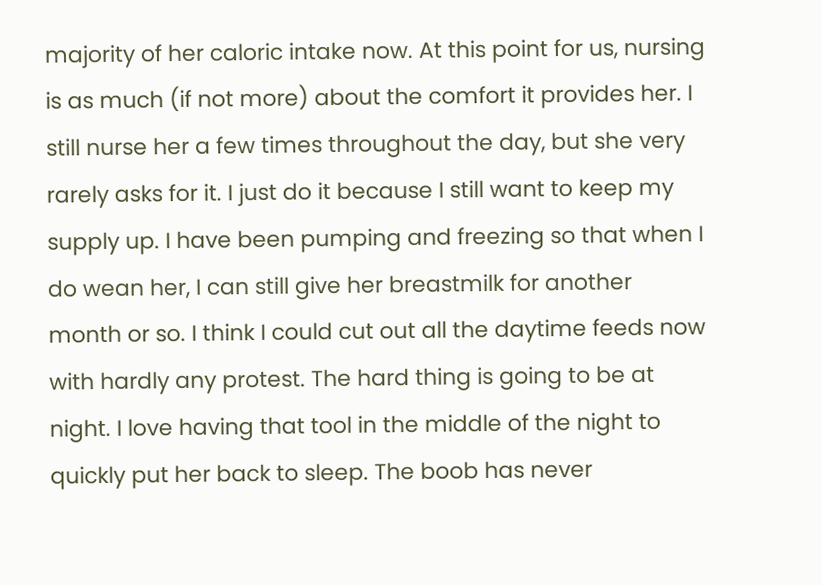majority of her caloric intake now. At this point for us, nursing is as much (if not more) about the comfort it provides her. I still nurse her a few times throughout the day, but she very rarely asks for it. I just do it because I still want to keep my supply up. I have been pumping and freezing so that when I do wean her, I can still give her breastmilk for another month or so. I think I could cut out all the daytime feeds now with hardly any protest. The hard thing is going to be at night. I love having that tool in the middle of the night to quickly put her back to sleep. The boob has never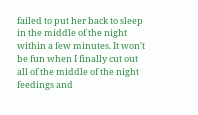failed to put her back to sleep in the middle of the night within a few minutes. It won't be fun when I finally cut out all of the middle of the night feedings and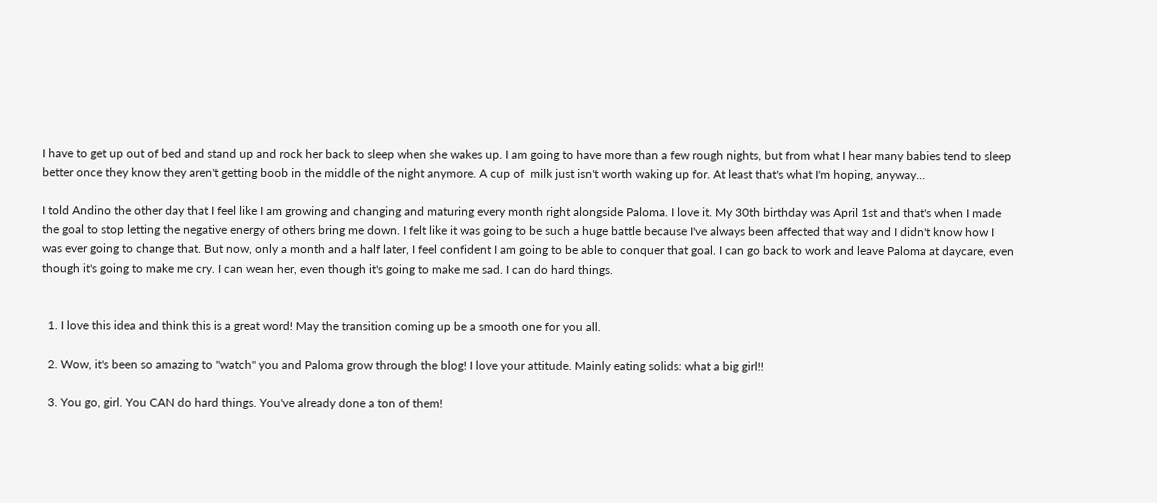I have to get up out of bed and stand up and rock her back to sleep when she wakes up. I am going to have more than a few rough nights, but from what I hear many babies tend to sleep better once they know they aren't getting boob in the middle of the night anymore. A cup of  milk just isn't worth waking up for. At least that's what I'm hoping, anyway...

I told Andino the other day that I feel like I am growing and changing and maturing every month right alongside Paloma. I love it. My 30th birthday was April 1st and that's when I made the goal to stop letting the negative energy of others bring me down. I felt like it was going to be such a huge battle because I've always been affected that way and I didn't know how I was ever going to change that. But now, only a month and a half later, I feel confident I am going to be able to conquer that goal. I can go back to work and leave Paloma at daycare, even though it's going to make me cry. I can wean her, even though it's going to make me sad. I can do hard things.


  1. I love this idea and think this is a great word! May the transition coming up be a smooth one for you all.

  2. Wow, it's been so amazing to "watch" you and Paloma grow through the blog! I love your attitude. Mainly eating solids: what a big girl!!

  3. You go, girl. You CAN do hard things. You've already done a ton of them!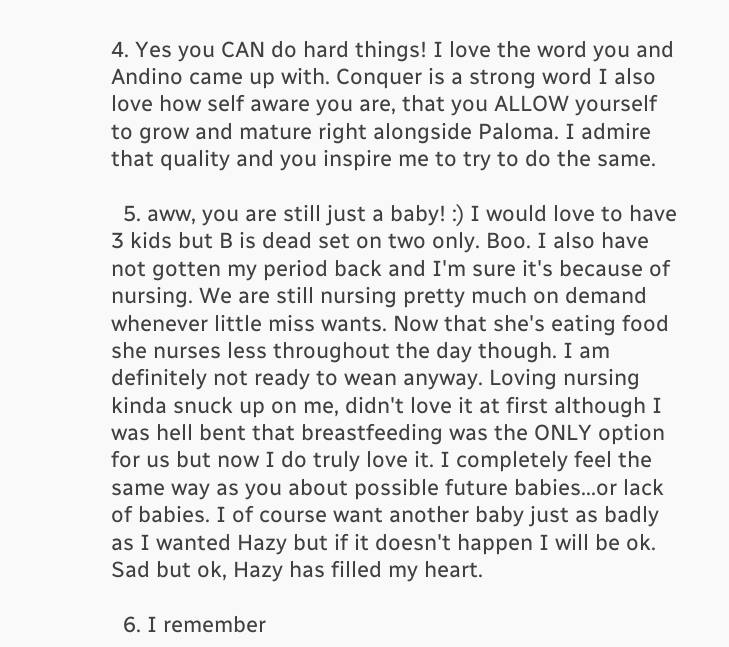4. Yes you CAN do hard things! I love the word you and Andino came up with. Conquer is a strong word I also love how self aware you are, that you ALLOW yourself to grow and mature right alongside Paloma. I admire that quality and you inspire me to try to do the same.

  5. aww, you are still just a baby! :) I would love to have 3 kids but B is dead set on two only. Boo. I also have not gotten my period back and I'm sure it's because of nursing. We are still nursing pretty much on demand whenever little miss wants. Now that she's eating food she nurses less throughout the day though. I am definitely not ready to wean anyway. Loving nursing kinda snuck up on me, didn't love it at first although I was hell bent that breastfeeding was the ONLY option for us but now I do truly love it. I completely feel the same way as you about possible future babies...or lack of babies. I of course want another baby just as badly as I wanted Hazy but if it doesn't happen I will be ok. Sad but ok, Hazy has filled my heart.

  6. I remember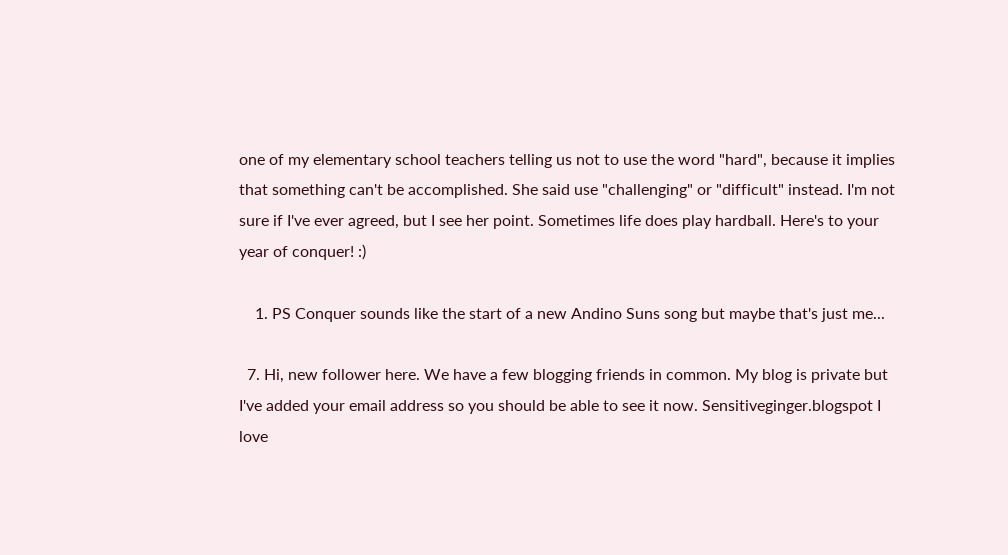one of my elementary school teachers telling us not to use the word "hard", because it implies that something can't be accomplished. She said use "challenging" or "difficult" instead. I'm not sure if I've ever agreed, but I see her point. Sometimes life does play hardball. Here's to your year of conquer! :)

    1. PS Conquer sounds like the start of a new Andino Suns song but maybe that's just me...

  7. Hi, new follower here. We have a few blogging friends in common. My blog is private but I've added your email address so you should be able to see it now. Sensitiveginger.blogspot I love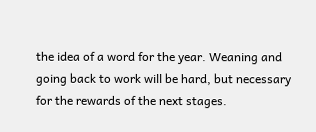the idea of a word for the year. Weaning and going back to work will be hard, but necessary for the rewards of the next stages.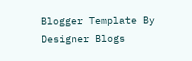Blogger Template By Designer Blogs